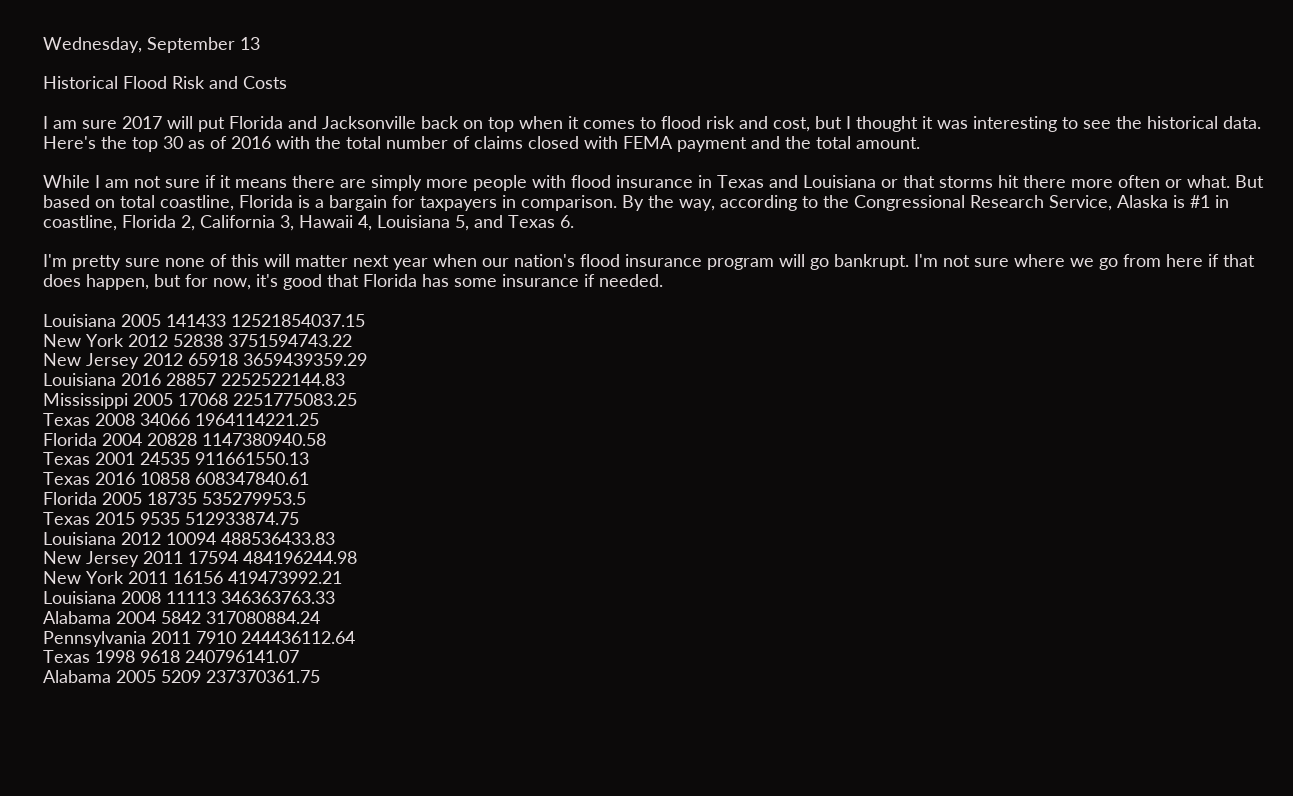Wednesday, September 13

Historical Flood Risk and Costs

I am sure 2017 will put Florida and Jacksonville back on top when it comes to flood risk and cost, but I thought it was interesting to see the historical data. Here's the top 30 as of 2016 with the total number of claims closed with FEMA payment and the total amount.

While I am not sure if it means there are simply more people with flood insurance in Texas and Louisiana or that storms hit there more often or what. But based on total coastline, Florida is a bargain for taxpayers in comparison. By the way, according to the Congressional Research Service, Alaska is #1 in coastline, Florida 2, California 3, Hawaii 4, Louisiana 5, and Texas 6.

I'm pretty sure none of this will matter next year when our nation's flood insurance program will go bankrupt. I'm not sure where we go from here if that does happen, but for now, it's good that Florida has some insurance if needed.

Louisiana 2005 141433 12521854037.15
New York 2012 52838 3751594743.22
New Jersey 2012 65918 3659439359.29
Louisiana 2016 28857 2252522144.83
Mississippi 2005 17068 2251775083.25
Texas 2008 34066 1964114221.25
Florida 2004 20828 1147380940.58
Texas 2001 24535 911661550.13
Texas 2016 10858 608347840.61
Florida 2005 18735 535279953.5
Texas 2015 9535 512933874.75
Louisiana 2012 10094 488536433.83
New Jersey 2011 17594 484196244.98
New York 2011 16156 419473992.21
Louisiana 2008 11113 346363763.33
Alabama 2004 5842 317080884.24
Pennsylvania 2011 7910 244436112.64
Texas 1998 9618 240796141.07
Alabama 2005 5209 237370361.75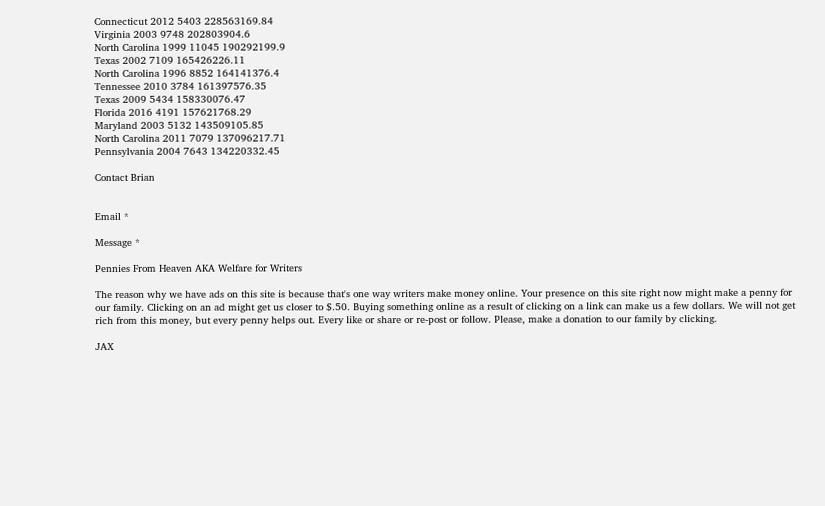Connecticut 2012 5403 228563169.84
Virginia 2003 9748 202803904.6
North Carolina 1999 11045 190292199.9
Texas 2002 7109 165426226.11
North Carolina 1996 8852 164141376.4
Tennessee 2010 3784 161397576.35
Texas 2009 5434 158330076.47
Florida 2016 4191 157621768.29
Maryland 2003 5132 143509105.85
North Carolina 2011 7079 137096217.71
Pennsylvania 2004 7643 134220332.45

Contact Brian


Email *

Message *

Pennies From Heaven AKA Welfare for Writers

The reason why we have ads on this site is because that's one way writers make money online. Your presence on this site right now might make a penny for our family. Clicking on an ad might get us closer to $.50. Buying something online as a result of clicking on a link can make us a few dollars. We will not get rich from this money, but every penny helps out. Every like or share or re-post or follow. Please, make a donation to our family by clicking.

JAX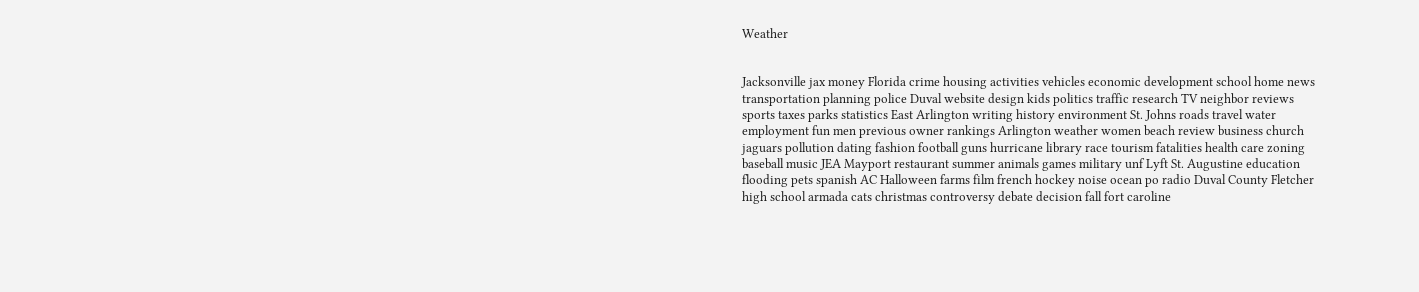Weather


Jacksonville jax money Florida crime housing activities vehicles economic development school home news transportation planning police Duval website design kids politics traffic research TV neighbor reviews sports taxes parks statistics East Arlington writing history environment St. Johns roads travel water employment fun men previous owner rankings Arlington weather women beach review business church jaguars pollution dating fashion football guns hurricane library race tourism fatalities health care zoning baseball music JEA Mayport restaurant summer animals games military unf Lyft St. Augustine education flooding pets spanish AC Halloween farms film french hockey noise ocean po radio Duval County Fletcher high school armada cats christmas controversy debate decision fall fort caroline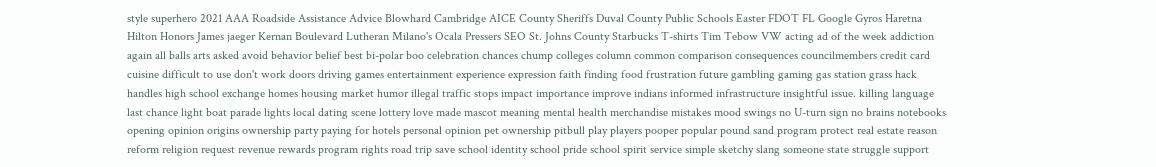style superhero 2021 AAA Roadside Assistance Advice Blowhard Cambridge AICE County Sheriffs Duval County Public Schools Easter FDOT FL Google Gyros Haretna Hilton Honors James jaeger Kernan Boulevard Lutheran Milano's Ocala Pressers SEO St. Johns County Starbucks T-shirts Tim Tebow VW acting ad of the week addiction again all balls arts asked avoid behavior belief best bi-polar boo celebration chances chump colleges column common comparison consequences councilmembers credit card cuisine difficult to use don't work doors driving games entertainment experience expression faith finding food frustration future gambling gaming gas station grass hack handles high school exchange homes housing market humor illegal traffic stops impact importance improve indians informed infrastructure insightful issue. killing language last chance light boat parade lights local dating scene lottery love made mascot meaning mental health merchandise mistakes mood swings no U-turn sign no brains notebooks opening opinion origins ownership party paying for hotels personal opinion pet ownership pitbull play players pooper popular pound sand program protect real estate reason reform religion request revenue rewards program rights road trip save school identity school pride school spirit service simple sketchy slang someone state struggle support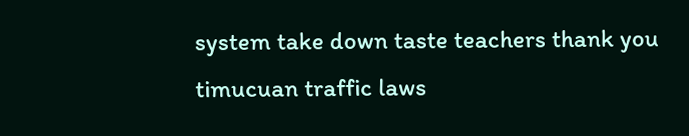system take down taste teachers thank you timucuan traffic laws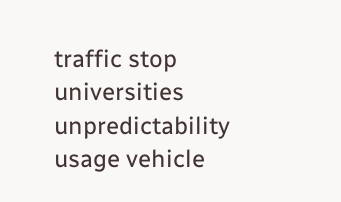traffic stop universities unpredictability usage vehicle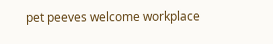pet peeves welcome workplace